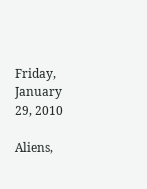Friday, January 29, 2010

Aliens,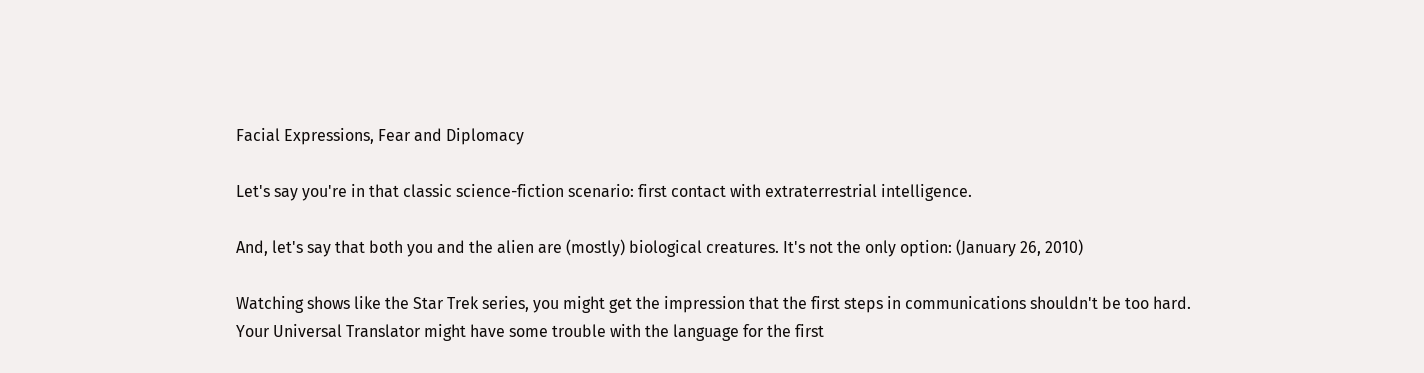Facial Expressions, Fear and Diplomacy

Let's say you're in that classic science-fiction scenario: first contact with extraterrestrial intelligence.

And, let's say that both you and the alien are (mostly) biological creatures. It's not the only option: (January 26, 2010)

Watching shows like the Star Trek series, you might get the impression that the first steps in communications shouldn't be too hard. Your Universal Translator might have some trouble with the language for the first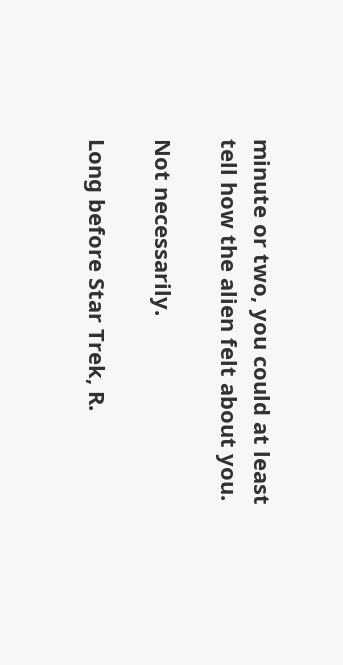minute or two, you could at least tell how the alien felt about you.

Not necessarily.

Long before Star Trek, R.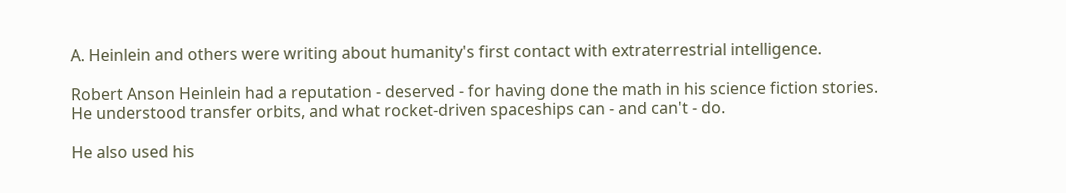A. Heinlein and others were writing about humanity's first contact with extraterrestrial intelligence.

Robert Anson Heinlein had a reputation - deserved - for having done the math in his science fiction stories. He understood transfer orbits, and what rocket-driven spaceships can - and can't - do.

He also used his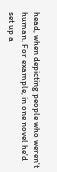head, when depicting people who weren't human. For example, in one novel he'd set up a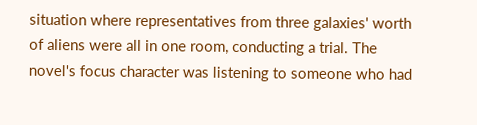situation where representatives from three galaxies' worth of aliens were all in one room, conducting a trial. The novel's focus character was listening to someone who had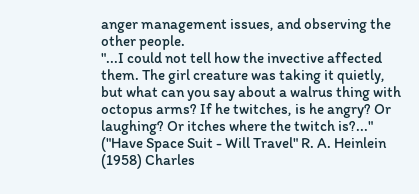anger management issues, and observing the other people.
"...I could not tell how the invective affected them. The girl creature was taking it quietly, but what can you say about a walrus thing with octopus arms? If he twitches, is he angry? Or laughing? Or itches where the twitch is?..."
("Have Space Suit - Will Travel" R. A. Heinlein (1958) Charles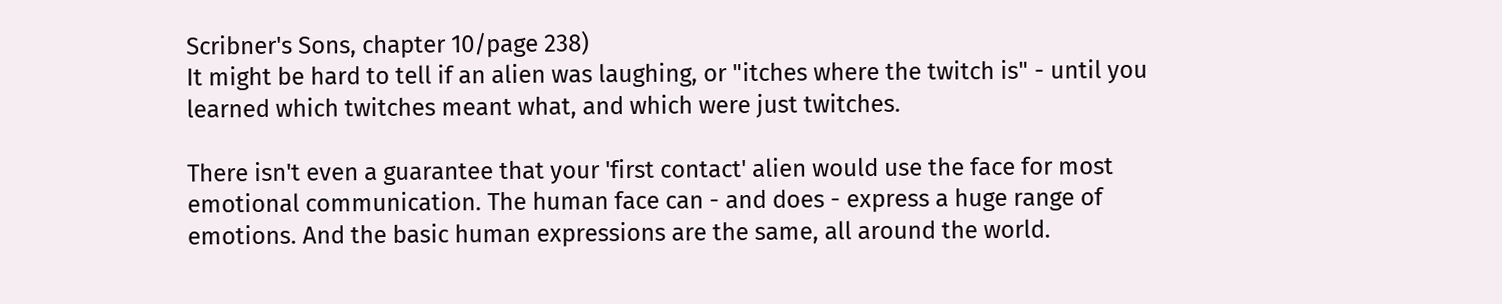Scribner's Sons, chapter 10/page 238)
It might be hard to tell if an alien was laughing, or "itches where the twitch is" - until you learned which twitches meant what, and which were just twitches.

There isn't even a guarantee that your 'first contact' alien would use the face for most emotional communication. The human face can - and does - express a huge range of emotions. And the basic human expressions are the same, all around the world.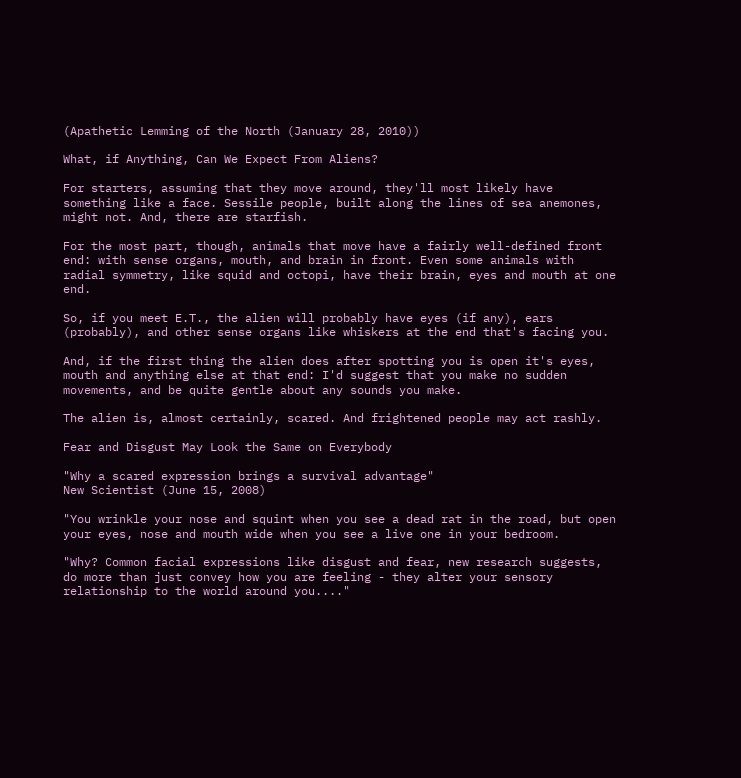(Apathetic Lemming of the North (January 28, 2010))

What, if Anything, Can We Expect From Aliens?

For starters, assuming that they move around, they'll most likely have something like a face. Sessile people, built along the lines of sea anemones, might not. And, there are starfish.

For the most part, though, animals that move have a fairly well-defined front end: with sense organs, mouth, and brain in front. Even some animals with radial symmetry, like squid and octopi, have their brain, eyes and mouth at one end.

So, if you meet E.T., the alien will probably have eyes (if any), ears (probably), and other sense organs like whiskers at the end that's facing you.

And, if the first thing the alien does after spotting you is open it's eyes, mouth and anything else at that end: I'd suggest that you make no sudden movements, and be quite gentle about any sounds you make.

The alien is, almost certainly, scared. And frightened people may act rashly.

Fear and Disgust May Look the Same on Everybody

"Why a scared expression brings a survival advantage"
New Scientist (June 15, 2008)

"You wrinkle your nose and squint when you see a dead rat in the road, but open your eyes, nose and mouth wide when you see a live one in your bedroom.

"Why? Common facial expressions like disgust and fear, new research suggests, do more than just convey how you are feeling - they alter your sensory relationship to the world around you...."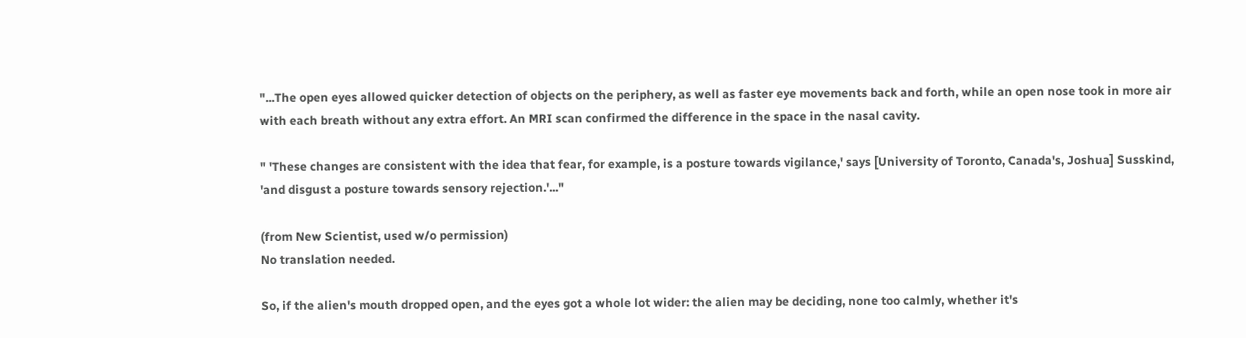"...The open eyes allowed quicker detection of objects on the periphery, as well as faster eye movements back and forth, while an open nose took in more air with each breath without any extra effort. An MRI scan confirmed the difference in the space in the nasal cavity.

" 'These changes are consistent with the idea that fear, for example, is a posture towards vigilance,' says [University of Toronto, Canada's, Joshua] Susskind, 'and disgust a posture towards sensory rejection.'..."

(from New Scientist, used w/o permission)
No translation needed.

So, if the alien's mouth dropped open, and the eyes got a whole lot wider: the alien may be deciding, none too calmly, whether it's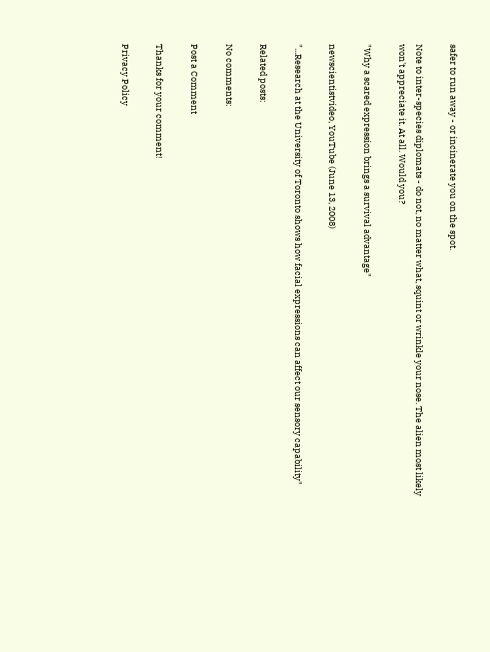safer to run away - or incinerate you on the spot.

Note to inter-species diplomats - do not, no matter what, squint or wrinkle your nose. The alien most likely won't appreciate it. At all. Would you?

"Why a scared expression brings a survival advantage"

newscientistvideo, YouTube (June 13, 2008)

"...Research at the University of Toronto shows how facial expressions can affect our sensory capability"

Related posts:

No comments:

Post a Comment

Thanks for your comment!

Privacy Policy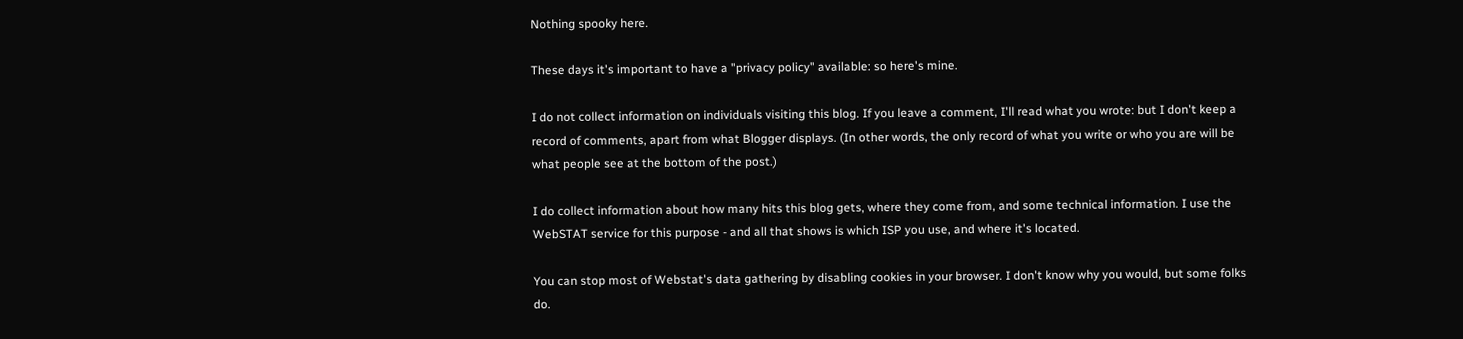Nothing spooky here.

These days it's important to have a "privacy policy" available: so here's mine.

I do not collect information on individuals visiting this blog. If you leave a comment, I'll read what you wrote: but I don't keep a record of comments, apart from what Blogger displays. (In other words, the only record of what you write or who you are will be what people see at the bottom of the post.)

I do collect information about how many hits this blog gets, where they come from, and some technical information. I use the WebSTAT service for this purpose - and all that shows is which ISP you use, and where it's located.

You can stop most of Webstat's data gathering by disabling cookies in your browser. I don't know why you would, but some folks do.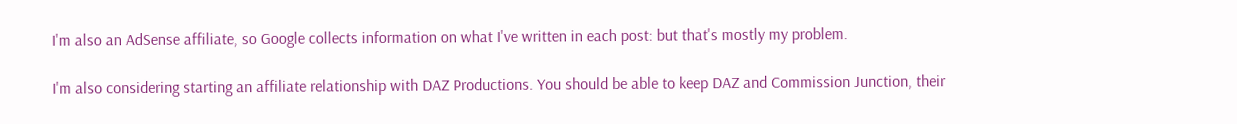I'm also an AdSense affiliate, so Google collects information on what I've written in each post: but that's mostly my problem.

I'm also considering starting an affiliate relationship with DAZ Productions. You should be able to keep DAZ and Commission Junction, their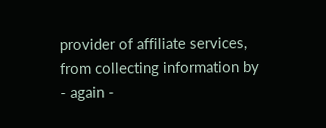provider of affiliate services, from collecting information by - again -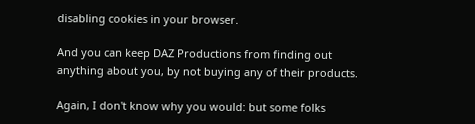disabling cookies in your browser.

And you can keep DAZ Productions from finding out anything about you, by not buying any of their products.

Again, I don't know why you would: but some folks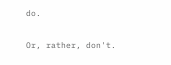do.

Or, rather, don't.